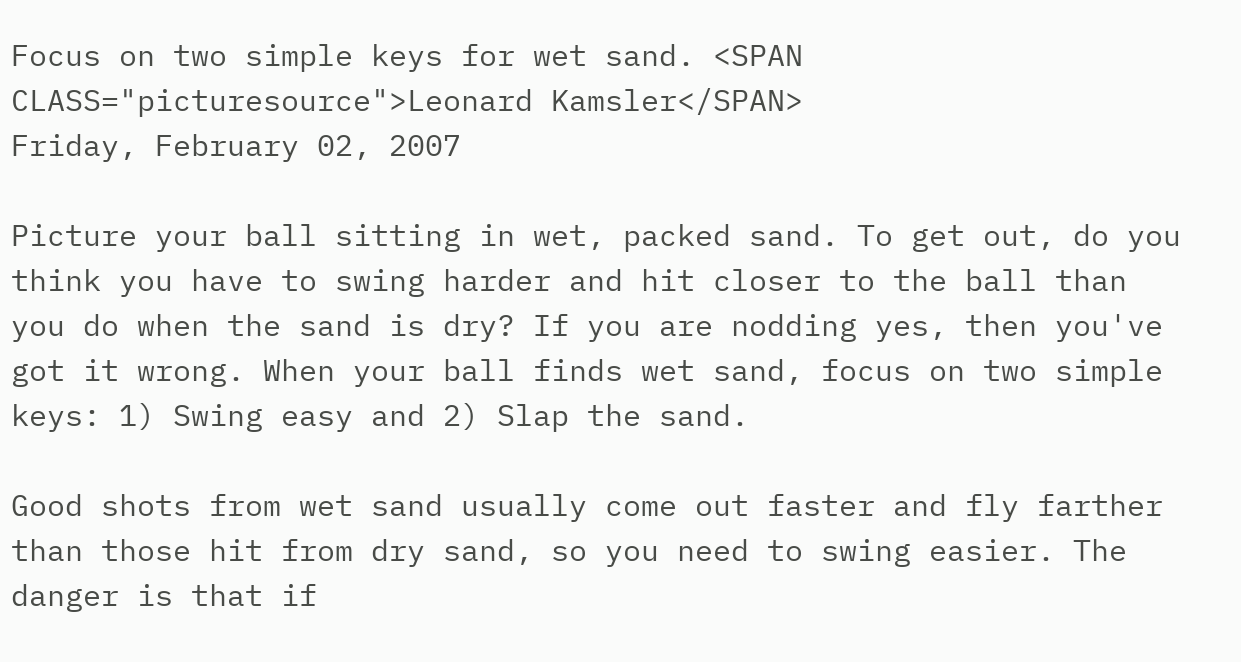Focus on two simple keys for wet sand. <SPAN CLASS="picturesource">Leonard Kamsler</SPAN>
Friday, February 02, 2007

Picture your ball sitting in wet, packed sand. To get out, do you think you have to swing harder and hit closer to the ball than you do when the sand is dry? If you are nodding yes, then you've got it wrong. When your ball finds wet sand, focus on two simple keys: 1) Swing easy and 2) Slap the sand.

Good shots from wet sand usually come out faster and fly farther than those hit from dry sand, so you need to swing easier. The danger is that if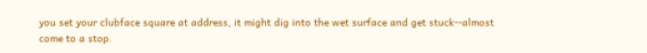you set your clubface square at address, it might dig into the wet surface and get stuck--almost come to a stop.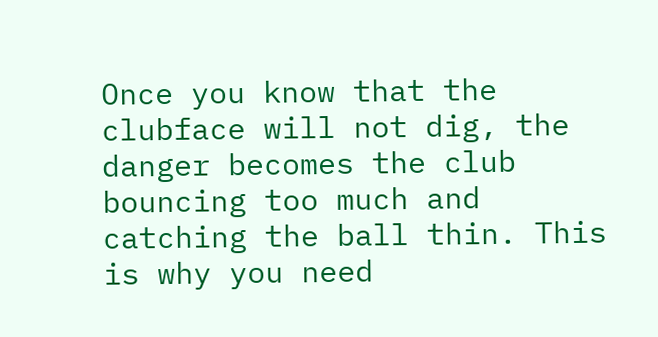Once you know that the clubface will not dig, the danger becomes the club bouncing too much and catching the ball thin. This is why you need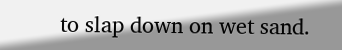to slap down on wet sand.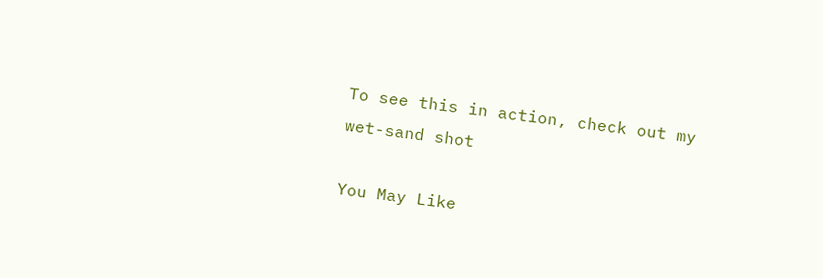To see this in action, check out my wet-sand shot

You May Like